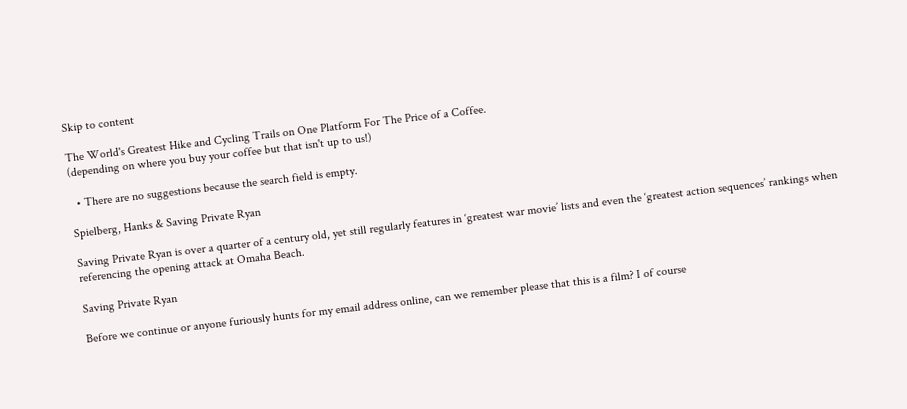Skip to content

The World's Greatest Hike and Cycling Trails on One Platform For The Price of a Coffee.
(depending on where you buy your coffee but that isn't up to us!)

  • There are no suggestions because the search field is empty.

Spielberg, Hanks & Saving Private Ryan

Saving Private Ryan is over a quarter of a century old, yet still regularly features in ‘greatest war movie’ lists and even the ‘greatest action sequences’ rankings when referencing the opening attack at Omaha Beach.

Saving Private Ryan

Before we continue or anyone furiously hunts for my email address online, can we remember please that this is a film? I of course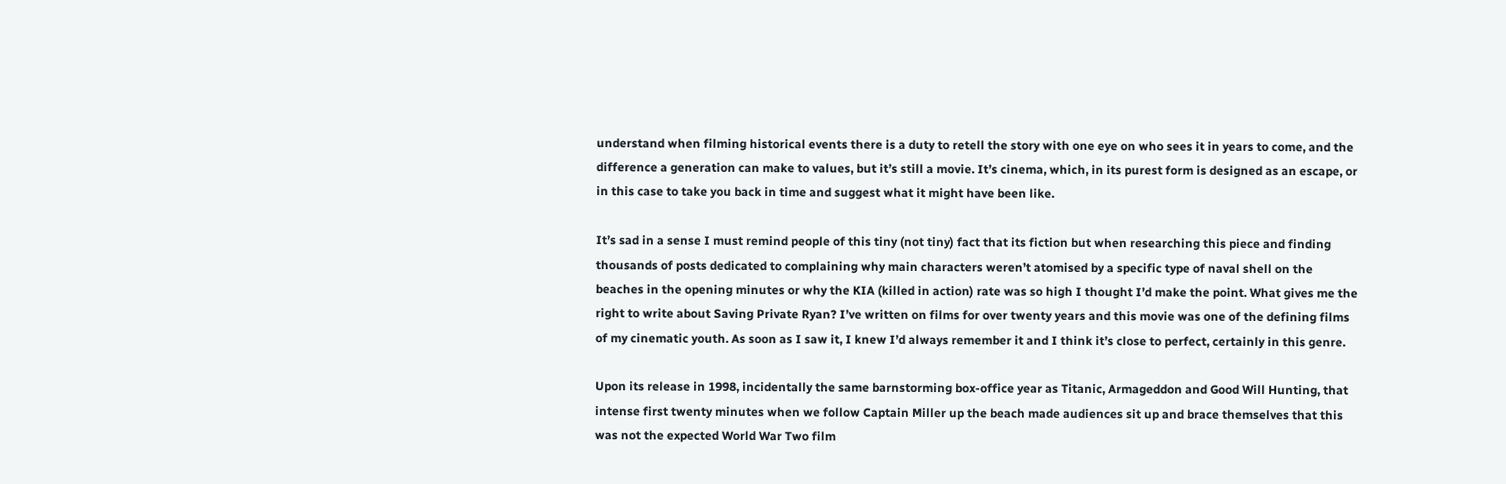understand when filming historical events there is a duty to retell the story with one eye on who sees it in years to come, and the difference a generation can make to values, but it’s still a movie. It’s cinema, which, in its purest form is designed as an escape, or in this case to take you back in time and suggest what it might have been like.

It’s sad in a sense I must remind people of this tiny (not tiny) fact that its fiction but when researching this piece and finding thousands of posts dedicated to complaining why main characters weren’t atomised by a specific type of naval shell on the beaches in the opening minutes or why the KIA (killed in action) rate was so high I thought I’d make the point. What gives me the right to write about Saving Private Ryan? I’ve written on films for over twenty years and this movie was one of the defining films of my cinematic youth. As soon as I saw it, I knew I’d always remember it and I think it’s close to perfect, certainly in this genre.

Upon its release in 1998, incidentally the same barnstorming box-office year as Titanic, Armageddon and Good Will Hunting, that intense first twenty minutes when we follow Captain Miller up the beach made audiences sit up and brace themselves that this was not the expected World War Two film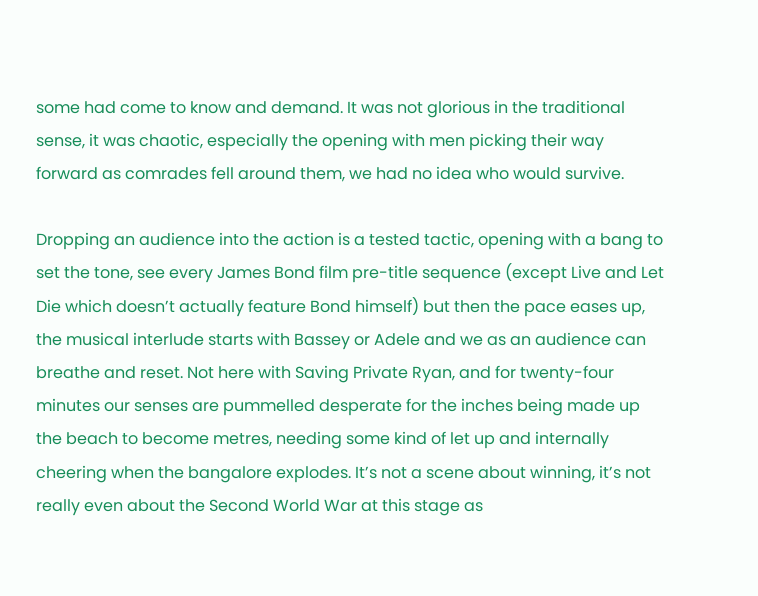some had come to know and demand. It was not glorious in the traditional sense, it was chaotic, especially the opening with men picking their way forward as comrades fell around them, we had no idea who would survive.

Dropping an audience into the action is a tested tactic, opening with a bang to set the tone, see every James Bond film pre-title sequence (except Live and Let Die which doesn’t actually feature Bond himself) but then the pace eases up, the musical interlude starts with Bassey or Adele and we as an audience can breathe and reset. Not here with Saving Private Ryan, and for twenty-four minutes our senses are pummelled desperate for the inches being made up the beach to become metres, needing some kind of let up and internally cheering when the bangalore explodes. It’s not a scene about winning, it’s not really even about the Second World War at this stage as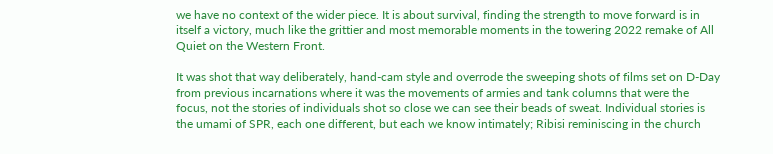we have no context of the wider piece. It is about survival, finding the strength to move forward is in itself a victory, much like the grittier and most memorable moments in the towering 2022 remake of All Quiet on the Western Front.

It was shot that way deliberately, hand-cam style and overrode the sweeping shots of films set on D-Day from previous incarnations where it was the movements of armies and tank columns that were the focus, not the stories of individuals shot so close we can see their beads of sweat. Individual stories is the umami of SPR, each one different, but each we know intimately; Ribisi reminiscing in the church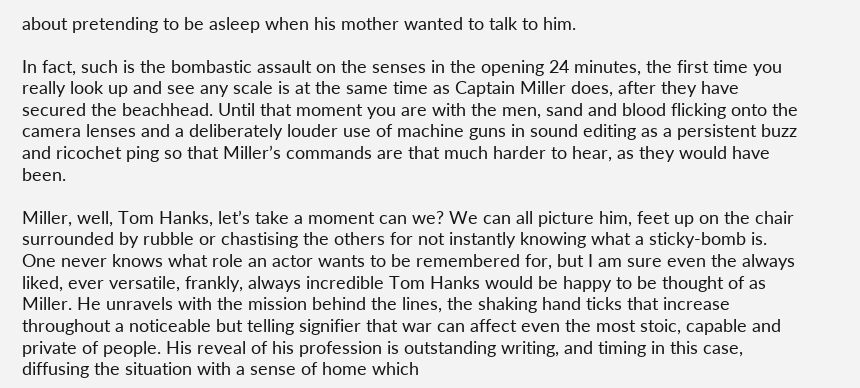about pretending to be asleep when his mother wanted to talk to him.

In fact, such is the bombastic assault on the senses in the opening 24 minutes, the first time you really look up and see any scale is at the same time as Captain Miller does, after they have secured the beachhead. Until that moment you are with the men, sand and blood flicking onto the camera lenses and a deliberately louder use of machine guns in sound editing as a persistent buzz and ricochet ping so that Miller’s commands are that much harder to hear, as they would have been.

Miller, well, Tom Hanks, let’s take a moment can we? We can all picture him, feet up on the chair surrounded by rubble or chastising the others for not instantly knowing what a sticky-bomb is. One never knows what role an actor wants to be remembered for, but I am sure even the always liked, ever versatile, frankly, always incredible Tom Hanks would be happy to be thought of as Miller. He unravels with the mission behind the lines, the shaking hand ticks that increase throughout a noticeable but telling signifier that war can affect even the most stoic, capable and private of people. His reveal of his profession is outstanding writing, and timing in this case, diffusing the situation with a sense of home which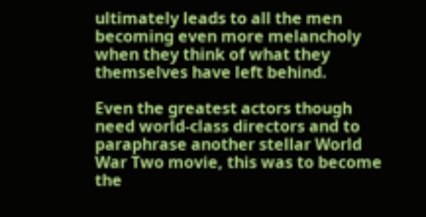ultimately leads to all the men becoming even more melancholy when they think of what they themselves have left behind.

Even the greatest actors though need world-class directors and to paraphrase another stellar World War Two movie, this was to become the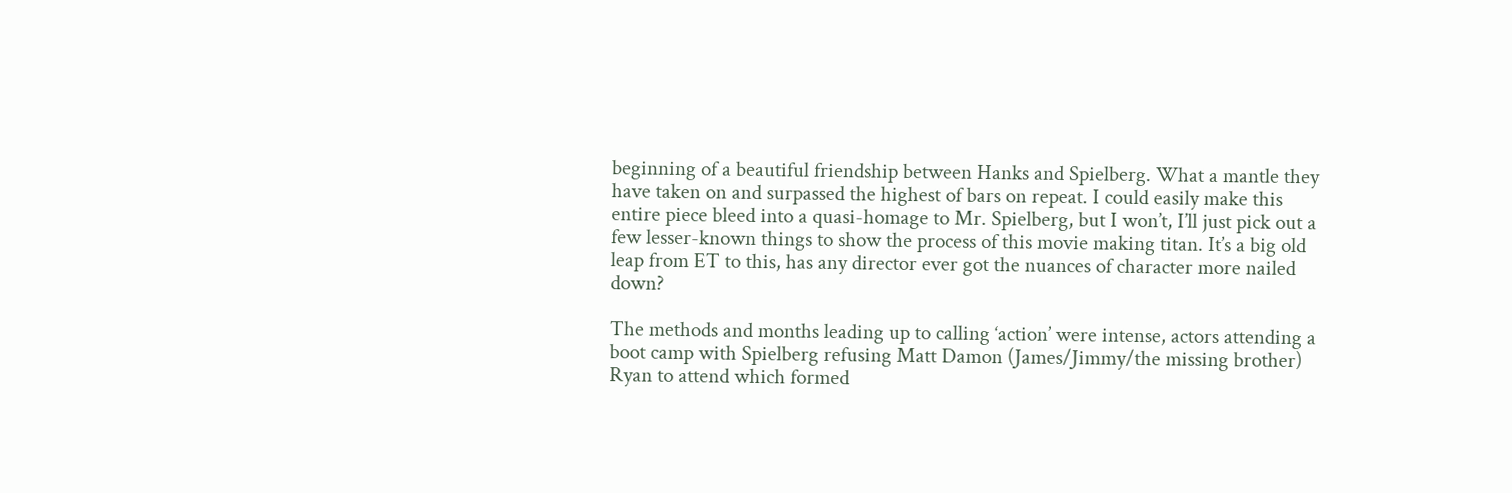beginning of a beautiful friendship between Hanks and Spielberg. What a mantle they have taken on and surpassed the highest of bars on repeat. I could easily make this entire piece bleed into a quasi-homage to Mr. Spielberg, but I won’t, I’ll just pick out a few lesser-known things to show the process of this movie making titan. It’s a big old leap from ET to this, has any director ever got the nuances of character more nailed down?

The methods and months leading up to calling ‘action’ were intense, actors attending a boot camp with Spielberg refusing Matt Damon (James/Jimmy/the missing brother) Ryan to attend which formed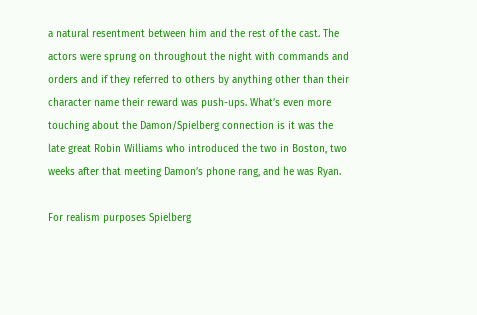a natural resentment between him and the rest of the cast. The actors were sprung on throughout the night with commands and orders and if they referred to others by anything other than their character name their reward was push-ups. What’s even more touching about the Damon/Spielberg connection is it was the late great Robin Williams who introduced the two in Boston, two weeks after that meeting Damon’s phone rang, and he was Ryan.

For realism purposes Spielberg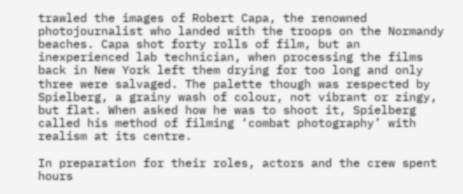trawled the images of Robert Capa, the renowned photojournalist who landed with the troops on the Normandy beaches. Capa shot forty rolls of film, but an inexperienced lab technician, when processing the films back in New York left them drying for too long and only three were salvaged. The palette though was respected by Spielberg, a grainy wash of colour, not vibrant or zingy, but flat. When asked how he was to shoot it, Spielberg called his method of filming ‘combat photography’ with realism at its centre.

In preparation for their roles, actors and the crew spent hours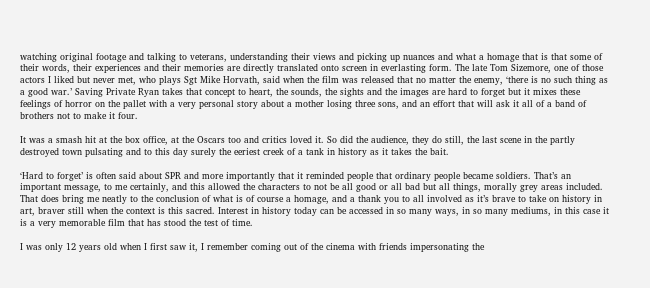watching original footage and talking to veterans, understanding their views and picking up nuances and what a homage that is that some of their words, their experiences and their memories are directly translated onto screen in everlasting form. The late Tom Sizemore, one of those actors I liked but never met, who plays Sgt Mike Horvath, said when the film was released that no matter the enemy, ‘there is no such thing as a good war.’ Saving Private Ryan takes that concept to heart, the sounds, the sights and the images are hard to forget but it mixes these feelings of horror on the pallet with a very personal story about a mother losing three sons, and an effort that will ask it all of a band of brothers not to make it four.

It was a smash hit at the box office, at the Oscars too and critics loved it. So did the audience, they do still, the last scene in the partly destroyed town pulsating and to this day surely the eeriest creek of a tank in history as it takes the bait.

‘Hard to forget’ is often said about SPR and more importantly that it reminded people that ordinary people became soldiers. That’s an important message, to me certainly, and this allowed the characters to not be all good or all bad but all things, morally grey areas included. That does bring me neatly to the conclusion of what is of course a homage, and a thank you to all involved as it’s brave to take on history in art, braver still when the context is this sacred. Interest in history today can be accessed in so many ways, in so many mediums, in this case it is a very memorable film that has stood the test of time.

I was only 12 years old when I first saw it, I remember coming out of the cinema with friends impersonating the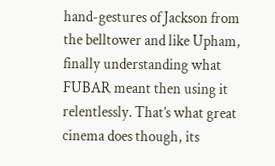hand-gestures of Jackson from the belltower and like Upham, finally understanding what FUBAR meant then using it relentlessly. That’s what great cinema does though, its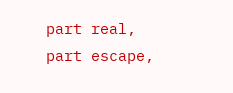part real, part escape,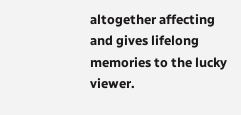altogether affecting and gives lifelong memories to the lucky viewer.